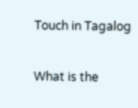Touch in Tagalog

What is the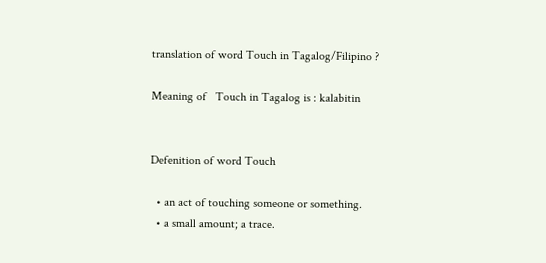translation of word Touch in Tagalog/Filipino ?

Meaning of   Touch in Tagalog is : kalabitin


Defenition of word Touch

  • an act of touching someone or something.
  • a small amount; a trace.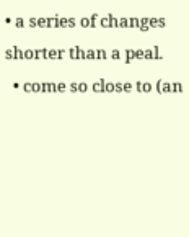• a series of changes shorter than a peal.
  • come so close to (an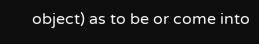object) as to be or come into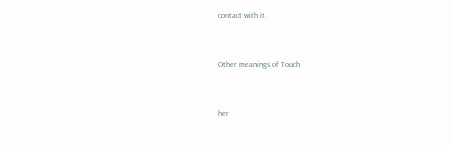contact with it.


Other meanings of Touch


her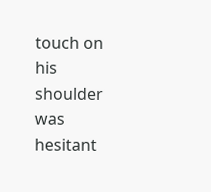touch on his shoulder was hesitant